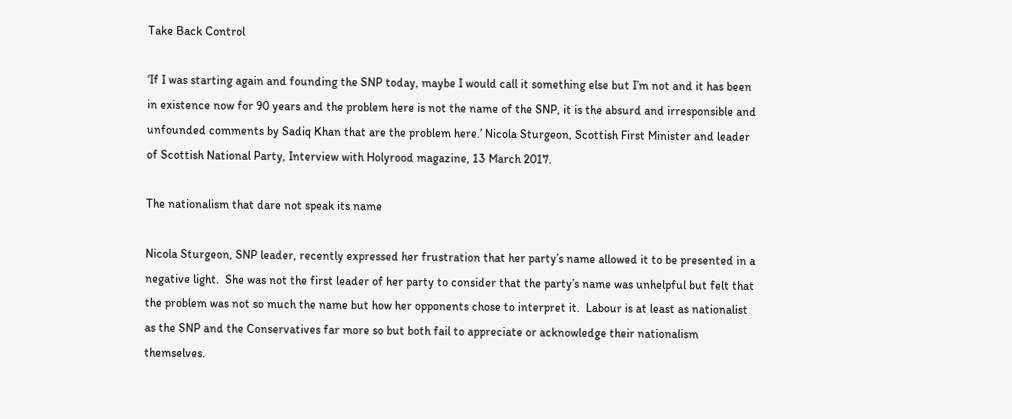Take Back Control

‘If I was starting again and founding the SNP today, maybe I would call it something else but I’m not and it has been in existence now for 90 years and the problem here is not the name of the SNP, it is the absurd and irresponsible and unfounded comments by Sadiq Khan that are the problem here.’ Nicola Sturgeon, Scottish First Minister and leader of Scottish National Party, Interview with Holyrood magazine, 13 March 2017.

The nationalism that dare not speak its name

Nicola Sturgeon, SNP leader, recently expressed her frustration that her party’s name allowed it to be presented in a negative light.  She was not the first leader of her party to consider that the party’s name was unhelpful but felt that the problem was not so much the name but how her opponents chose to interpret it.  Labour is at least as nationalist as the SNP and the Conservatives far more so but both fail to appreciate or acknowledge their nationalism themselves.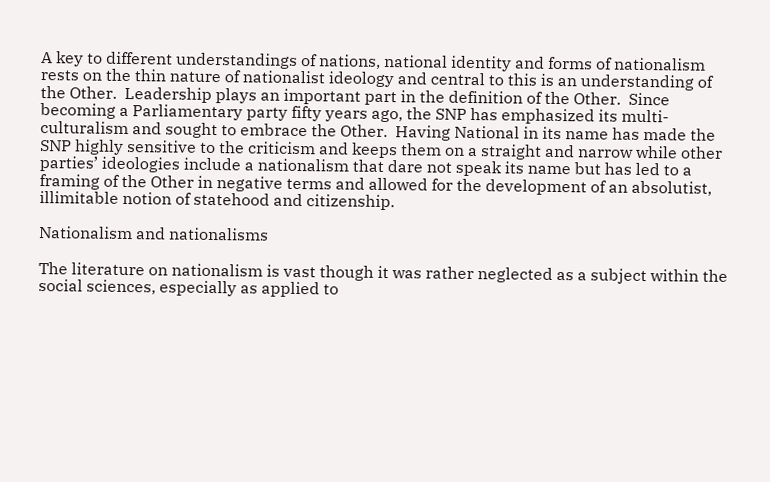A key to different understandings of nations, national identity and forms of nationalism rests on the thin nature of nationalist ideology and central to this is an understanding of the Other.  Leadership plays an important part in the definition of the Other.  Since becoming a Parliamentary party fifty years ago, the SNP has emphasized its multi-culturalism and sought to embrace the Other.  Having National in its name has made the SNP highly sensitive to the criticism and keeps them on a straight and narrow while other parties’ ideologies include a nationalism that dare not speak its name but has led to a framing of the Other in negative terms and allowed for the development of an absolutist, illimitable notion of statehood and citizenship.

Nationalism and nationalisms

The literature on nationalism is vast though it was rather neglected as a subject within the social sciences, especially as applied to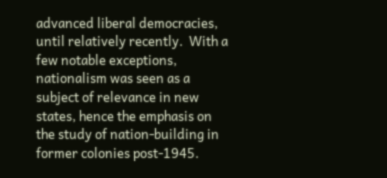advanced liberal democracies, until relatively recently.  With a few notable exceptions, nationalism was seen as a subject of relevance in new states, hence the emphasis on the study of nation-building in former colonies post-1945.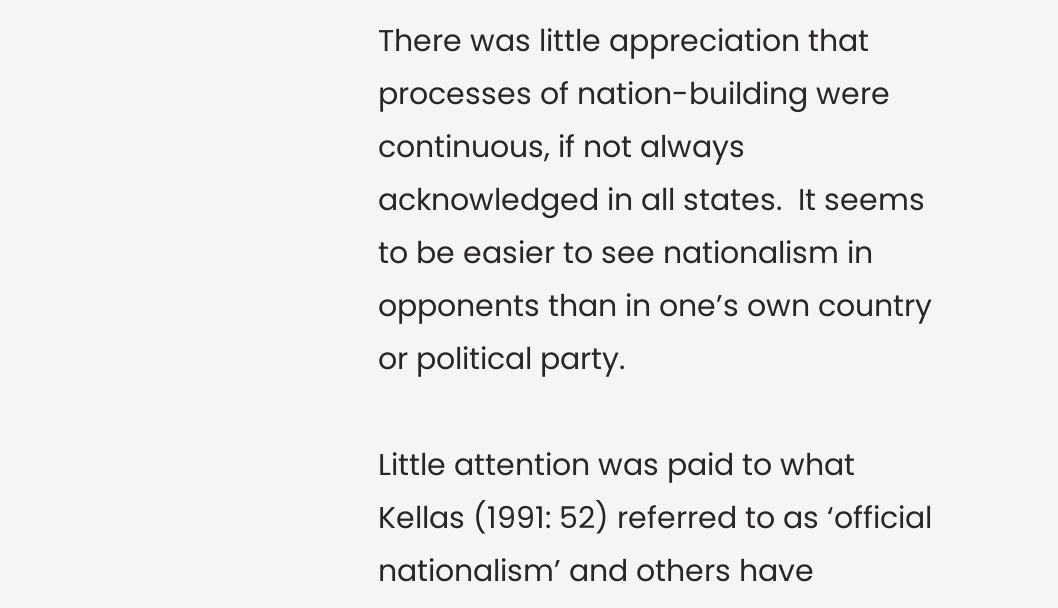There was little appreciation that processes of nation-building were continuous, if not always acknowledged in all states.  It seems to be easier to see nationalism in opponents than in one’s own country or political party.

Little attention was paid to what Kellas (1991: 52) referred to as ‘official nationalism’ and others have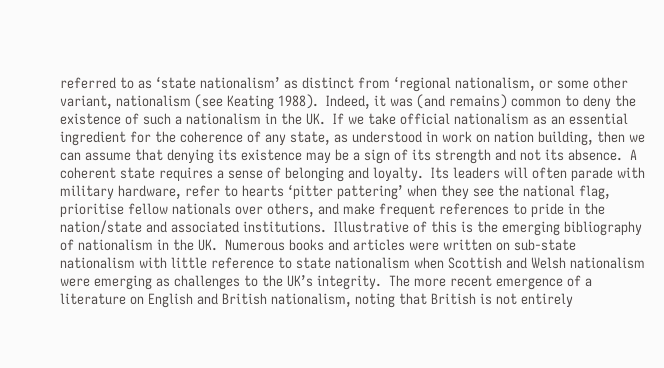referred to as ‘state nationalism’ as distinct from ‘regional nationalism, or some other variant, nationalism (see Keating 1988).  Indeed, it was (and remains) common to deny the existence of such a nationalism in the UK.  If we take official nationalism as an essential ingredient for the coherence of any state, as understood in work on nation building, then we can assume that denying its existence may be a sign of its strength and not its absence.  A coherent state requires a sense of belonging and loyalty.  Its leaders will often parade with military hardware, refer to hearts ‘pitter pattering’ when they see the national flag, prioritise fellow nationals over others, and make frequent references to pride in the nation/state and associated institutions.  Illustrative of this is the emerging bibliography of nationalism in the UK.  Numerous books and articles were written on sub-state nationalism with little reference to state nationalism when Scottish and Welsh nationalism were emerging as challenges to the UK’s integrity.  The more recent emergence of a literature on English and British nationalism, noting that British is not entirely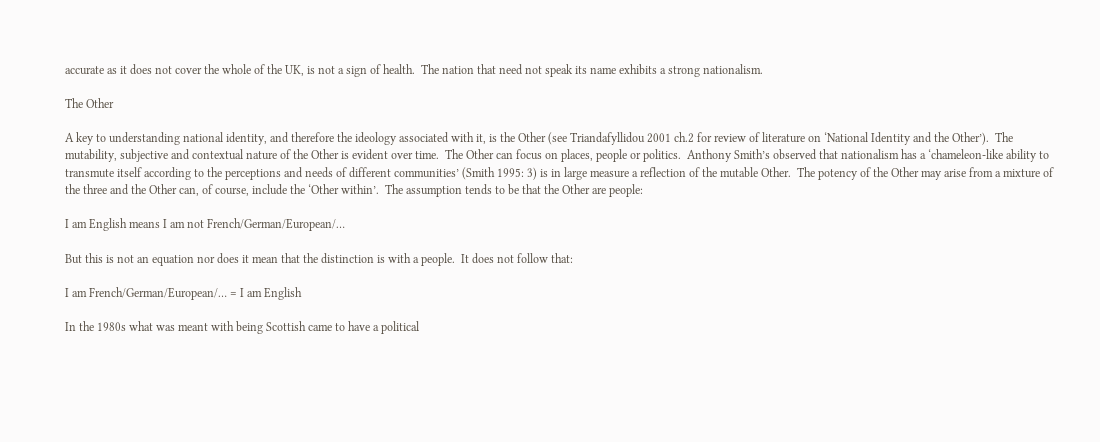accurate as it does not cover the whole of the UK, is not a sign of health.  The nation that need not speak its name exhibits a strong nationalism.

The Other

A key to understanding national identity, and therefore the ideology associated with it, is the Other (see Triandafyllidou 2001 ch.2 for review of literature on ‘National Identity and the Other’).  The mutability, subjective and contextual nature of the Other is evident over time.  The Other can focus on places, people or politics.  Anthony Smith’s observed that nationalism has a ‘chameleon-like ability to transmute itself according to the perceptions and needs of different communities’ (Smith 1995: 3) is in large measure a reflection of the mutable Other.  The potency of the Other may arise from a mixture of the three and the Other can, of course, include the ‘Other within’.  The assumption tends to be that the Other are people:

I am English means I am not French/German/European/…

But this is not an equation nor does it mean that the distinction is with a people.  It does not follow that:

I am French/German/European/… = I am English

In the 1980s what was meant with being Scottish came to have a political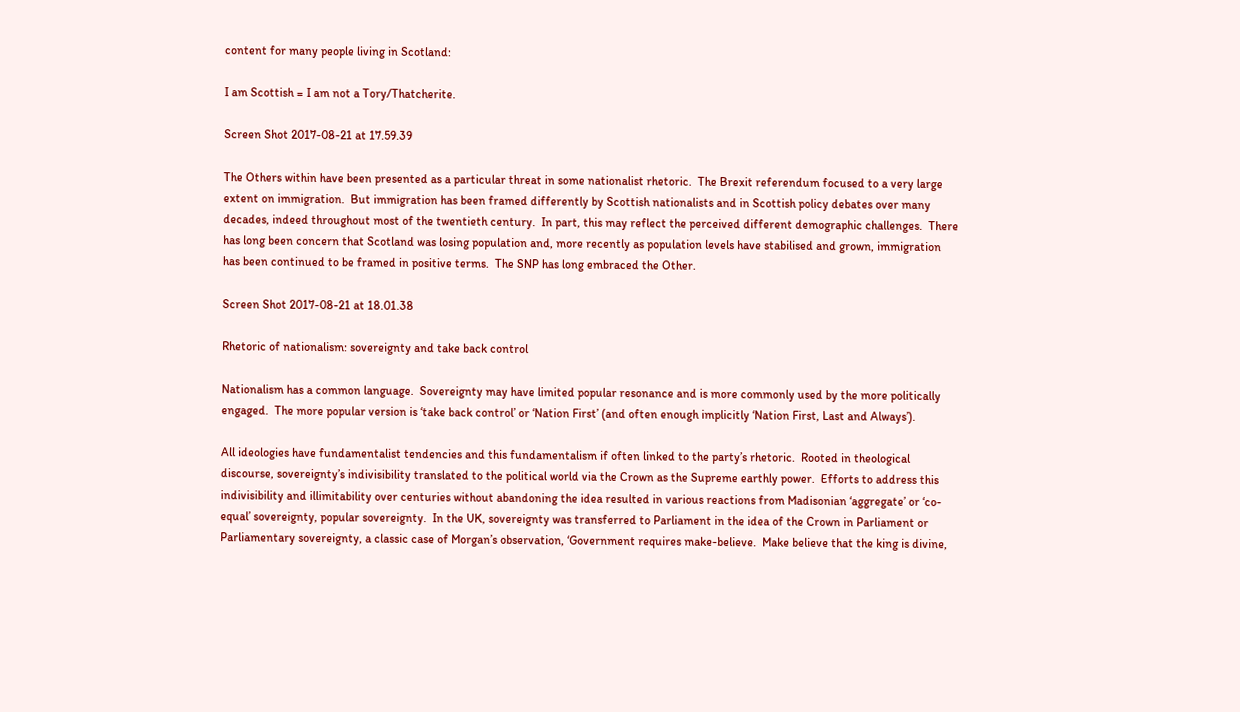content for many people living in Scotland:

I am Scottish = I am not a Tory/Thatcherite.

Screen Shot 2017-08-21 at 17.59.39

The Others within have been presented as a particular threat in some nationalist rhetoric.  The Brexit referendum focused to a very large extent on immigration.  But immigration has been framed differently by Scottish nationalists and in Scottish policy debates over many decades, indeed throughout most of the twentieth century.  In part, this may reflect the perceived different demographic challenges.  There has long been concern that Scotland was losing population and, more recently as population levels have stabilised and grown, immigration has been continued to be framed in positive terms.  The SNP has long embraced the Other.

Screen Shot 2017-08-21 at 18.01.38

Rhetoric of nationalism: sovereignty and take back control

Nationalism has a common language.  Sovereignty may have limited popular resonance and is more commonly used by the more politically engaged.  The more popular version is ‘take back control’ or ‘Nation First’ (and often enough implicitly ‘Nation First, Last and Always’).

All ideologies have fundamentalist tendencies and this fundamentalism if often linked to the party’s rhetoric.  Rooted in theological discourse, sovereignty’s indivisibility translated to the political world via the Crown as the Supreme earthly power.  Efforts to address this indivisibility and illimitability over centuries without abandoning the idea resulted in various reactions from Madisonian ‘aggregate’ or ‘co-equal’ sovereignty, popular sovereignty.  In the UK, sovereignty was transferred to Parliament in the idea of the Crown in Parliament or Parliamentary sovereignty, a classic case of Morgan’s observation, ‘Government requires make-believe.  Make believe that the king is divine,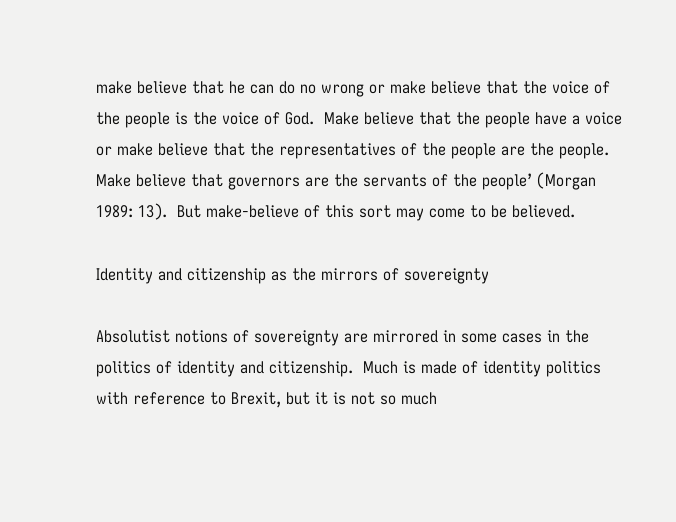make believe that he can do no wrong or make believe that the voice of the people is the voice of God.  Make believe that the people have a voice or make believe that the representatives of the people are the people.  Make believe that governors are the servants of the people’ (Morgan 1989: 13).  But make-believe of this sort may come to be believed.

Identity and citizenship as the mirrors of sovereignty

Absolutist notions of sovereignty are mirrored in some cases in the politics of identity and citizenship.  Much is made of identity politics with reference to Brexit, but it is not so much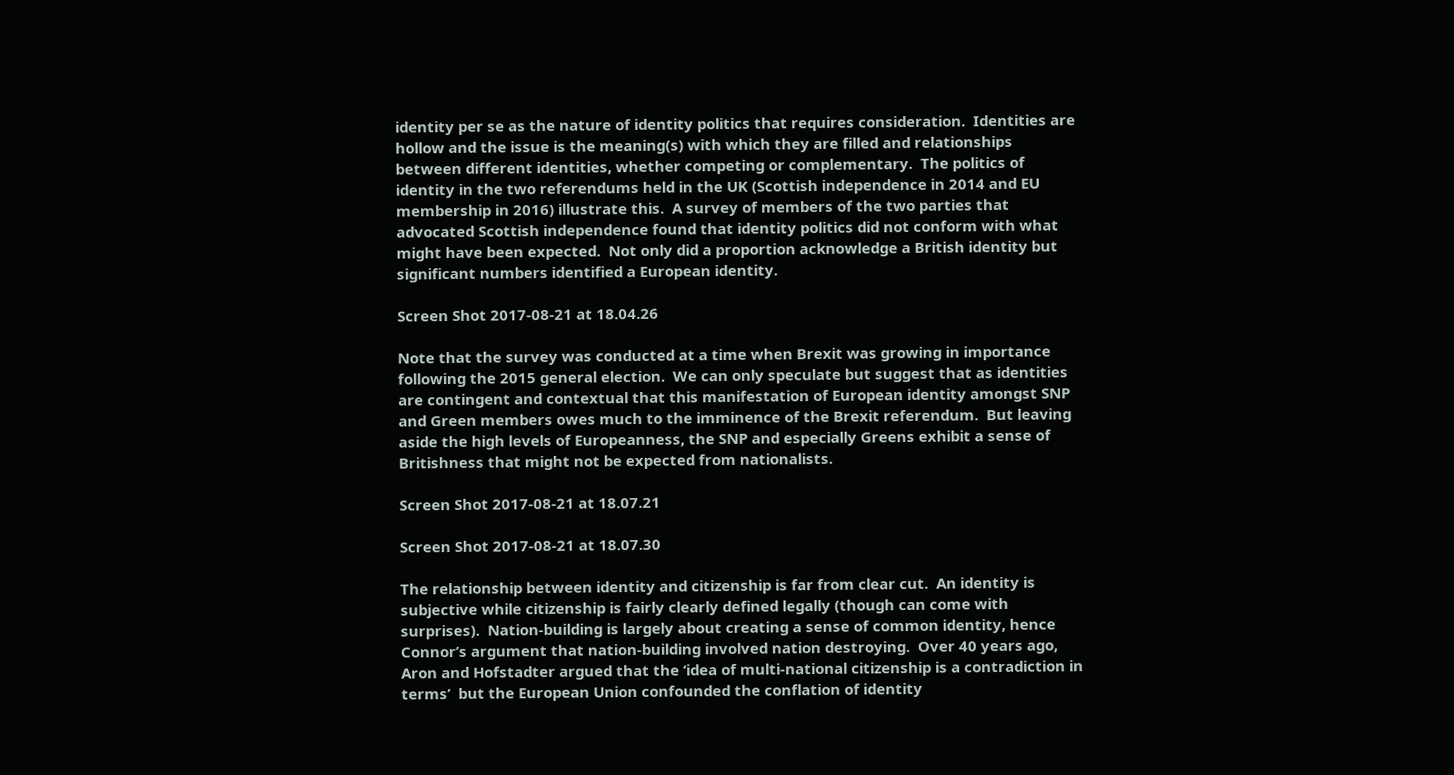identity per se as the nature of identity politics that requires consideration.  Identities are hollow and the issue is the meaning(s) with which they are filled and relationships between different identities, whether competing or complementary.  The politics of identity in the two referendums held in the UK (Scottish independence in 2014 and EU membership in 2016) illustrate this.  A survey of members of the two parties that advocated Scottish independence found that identity politics did not conform with what might have been expected.  Not only did a proportion acknowledge a British identity but significant numbers identified a European identity.

Screen Shot 2017-08-21 at 18.04.26

Note that the survey was conducted at a time when Brexit was growing in importance following the 2015 general election.  We can only speculate but suggest that as identities are contingent and contextual that this manifestation of European identity amongst SNP and Green members owes much to the imminence of the Brexit referendum.  But leaving aside the high levels of Europeanness, the SNP and especially Greens exhibit a sense of Britishness that might not be expected from nationalists.

Screen Shot 2017-08-21 at 18.07.21

Screen Shot 2017-08-21 at 18.07.30

The relationship between identity and citizenship is far from clear cut.  An identity is subjective while citizenship is fairly clearly defined legally (though can come with surprises).  Nation-building is largely about creating a sense of common identity, hence Connor’s argument that nation-building involved nation destroying.  Over 40 years ago, Aron and Hofstadter argued that the ‘idea of multi-national citizenship is a contradiction in terms’  but the European Union confounded the conflation of identity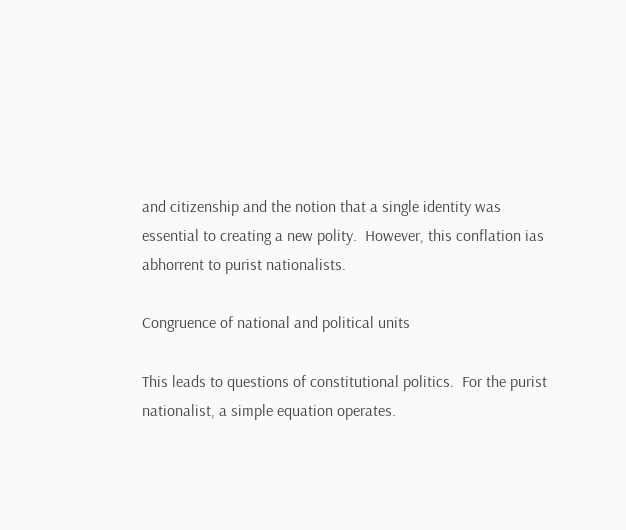and citizenship and the notion that a single identity was essential to creating a new polity.  However, this conflation ias abhorrent to purist nationalists.

Congruence of national and political units

This leads to questions of constitutional politics.  For the purist nationalist, a simple equation operates.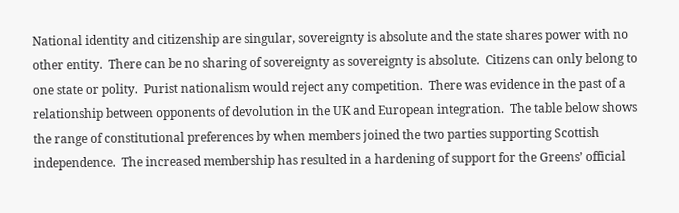National identity and citizenship are singular, sovereignty is absolute and the state shares power with no other entity.  There can be no sharing of sovereignty as sovereignty is absolute.  Citizens can only belong to one state or polity.  Purist nationalism would reject any competition.  There was evidence in the past of a relationship between opponents of devolution in the UK and European integration.  The table below shows the range of constitutional preferences by when members joined the two parties supporting Scottish independence.  The increased membership has resulted in a hardening of support for the Greens’ official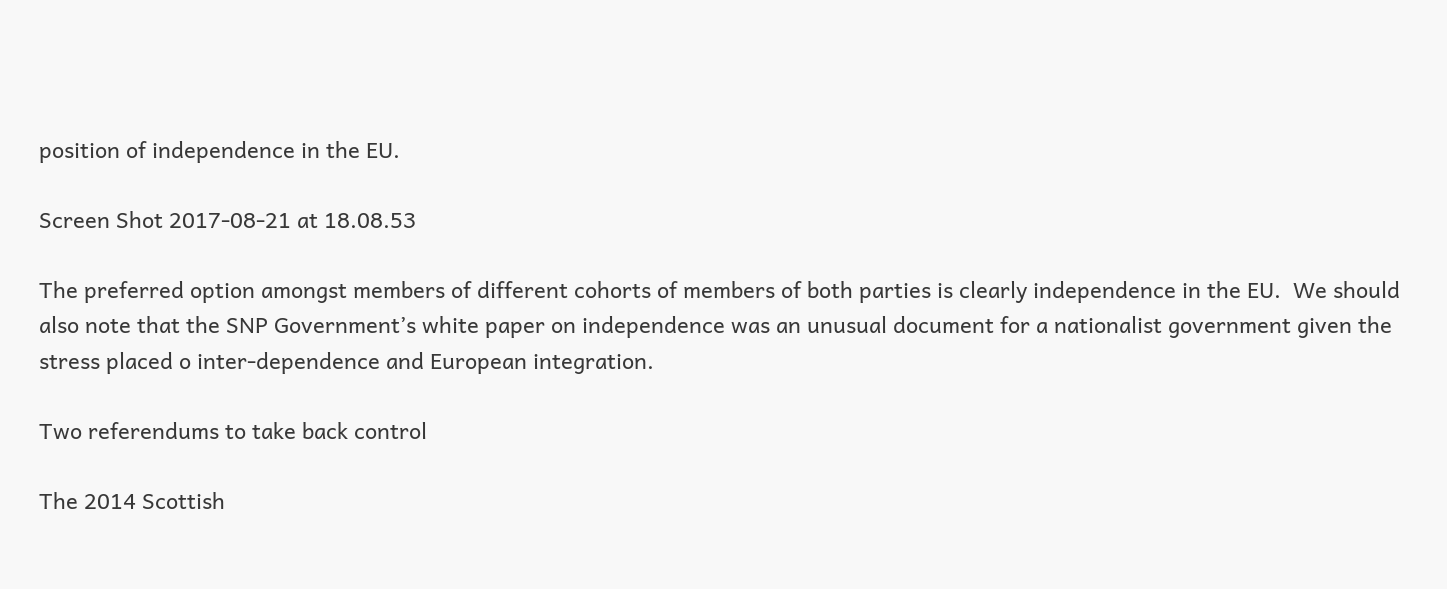position of independence in the EU.

Screen Shot 2017-08-21 at 18.08.53

The preferred option amongst members of different cohorts of members of both parties is clearly independence in the EU.  We should also note that the SNP Government’s white paper on independence was an unusual document for a nationalist government given the stress placed o inter-dependence and European integration.

Two referendums to take back control

The 2014 Scottish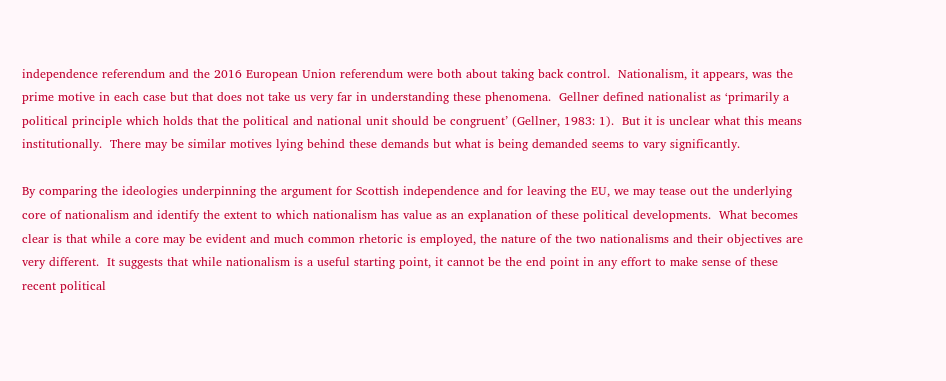independence referendum and the 2016 European Union referendum were both about taking back control.  Nationalism, it appears, was the prime motive in each case but that does not take us very far in understanding these phenomena.  Gellner defined nationalist as ‘primarily a political principle which holds that the political and national unit should be congruent’ (Gellner, 1983: 1).  But it is unclear what this means institutionally.  There may be similar motives lying behind these demands but what is being demanded seems to vary significantly.

By comparing the ideologies underpinning the argument for Scottish independence and for leaving the EU, we may tease out the underlying core of nationalism and identify the extent to which nationalism has value as an explanation of these political developments.  What becomes clear is that while a core may be evident and much common rhetoric is employed, the nature of the two nationalisms and their objectives are very different.  It suggests that while nationalism is a useful starting point, it cannot be the end point in any effort to make sense of these recent political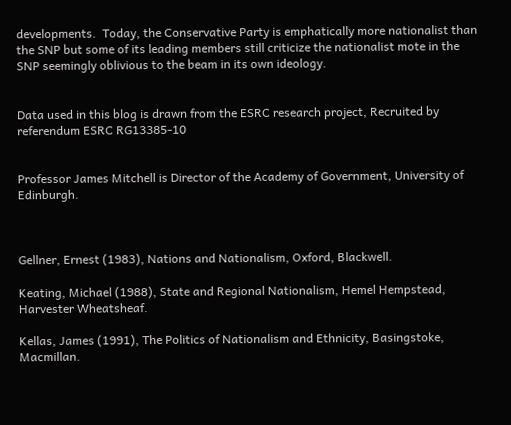developments.  Today, the Conservative Party is emphatically more nationalist than the SNP but some of its leading members still criticize the nationalist mote in the SNP seemingly oblivious to the beam in its own ideology.


Data used in this blog is drawn from the ESRC research project, Recruited by referendum ESRC RG13385-10


Professor James Mitchell is Director of the Academy of Government, University of Edinburgh.



Gellner, Ernest (1983), Nations and Nationalism, Oxford, Blackwell.

Keating, Michael (1988), State and Regional Nationalism, Hemel Hempstead, Harvester Wheatsheaf.

Kellas, James (1991), The Politics of Nationalism and Ethnicity, Basingstoke, Macmillan.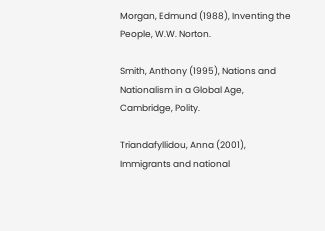Morgan, Edmund (1988), Inventing the People, W.W. Norton.

Smith, Anthony (1995), Nations and Nationalism in a Global Age, Cambridge, Polity.

Triandafyllidou, Anna (2001), Immigrants and national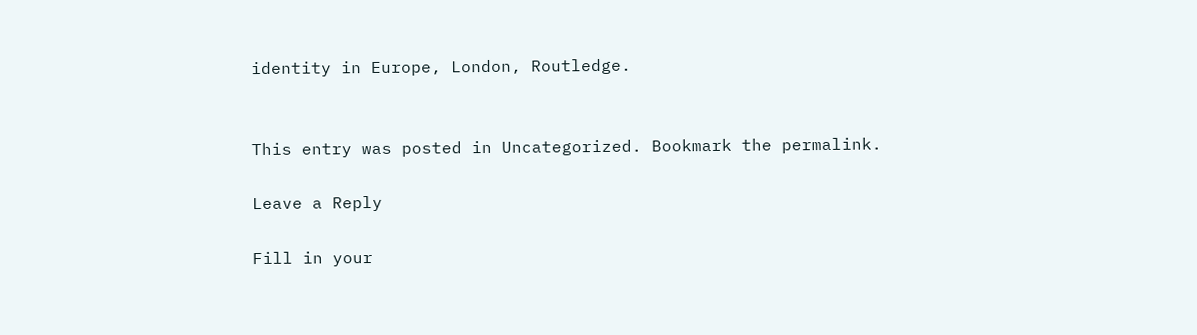identity in Europe, London, Routledge.


This entry was posted in Uncategorized. Bookmark the permalink.

Leave a Reply

Fill in your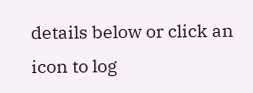details below or click an icon to log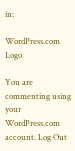in:

WordPress.com Logo

You are commenting using your WordPress.com account. Log Out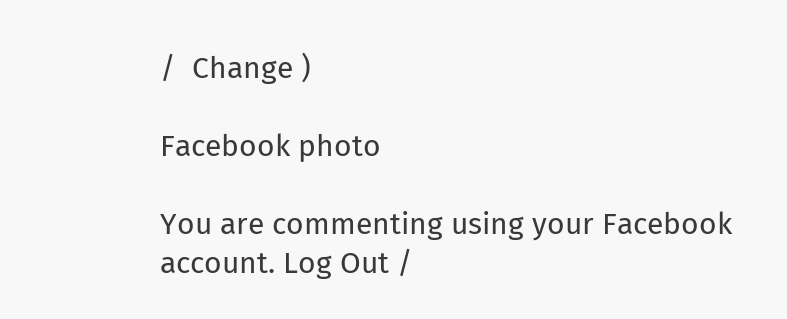/  Change )

Facebook photo

You are commenting using your Facebook account. Log Out /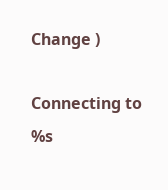Change )

Connecting to %s